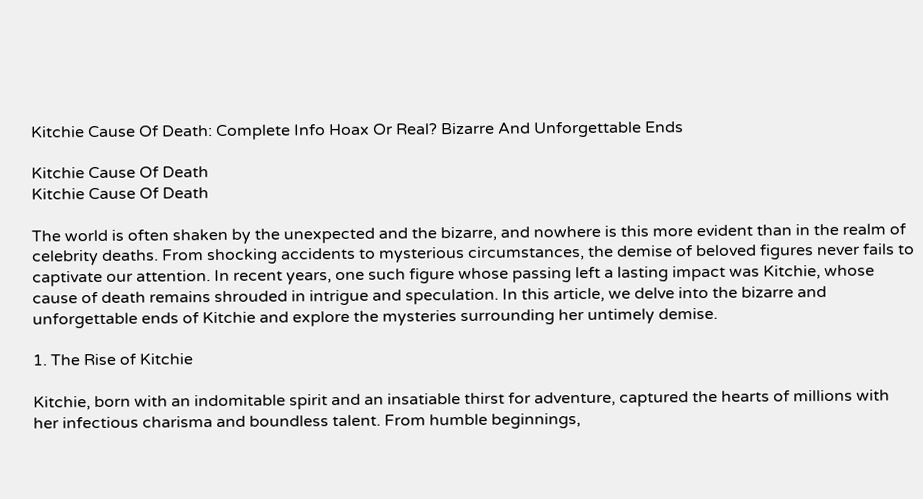Kitchie Cause Of Death: Complete Info Hoax Or Real? Bizarre And Unforgettable Ends

Kitchie Cause Of Death
Kitchie Cause Of Death

The world is often shaken by the unexpected and the bizarre, and nowhere is this more evident than in the realm of celebrity deaths. From shocking accidents to mysterious circumstances, the demise of beloved figures never fails to captivate our attention. In recent years, one such figure whose passing left a lasting impact was Kitchie, whose cause of death remains shrouded in intrigue and speculation. In this article, we delve into the bizarre and unforgettable ends of Kitchie and explore the mysteries surrounding her untimely demise.

1. The Rise of Kitchie

Kitchie, born with an indomitable spirit and an insatiable thirst for adventure, captured the hearts of millions with her infectious charisma and boundless talent. From humble beginnings,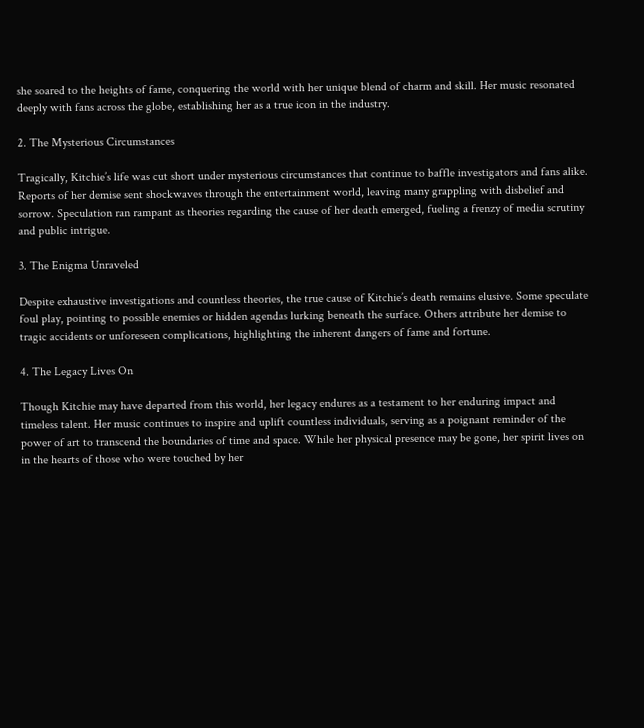she soared to the heights of fame, conquering the world with her unique blend of charm and skill. Her music resonated deeply with fans across the globe, establishing her as a true icon in the industry.

2. The Mysterious Circumstances

Tragically, Kitchie’s life was cut short under mysterious circumstances that continue to baffle investigators and fans alike. Reports of her demise sent shockwaves through the entertainment world, leaving many grappling with disbelief and sorrow. Speculation ran rampant as theories regarding the cause of her death emerged, fueling a frenzy of media scrutiny and public intrigue.

3. The Enigma Unraveled

Despite exhaustive investigations and countless theories, the true cause of Kitchie’s death remains elusive. Some speculate foul play, pointing to possible enemies or hidden agendas lurking beneath the surface. Others attribute her demise to tragic accidents or unforeseen complications, highlighting the inherent dangers of fame and fortune.

4. The Legacy Lives On

Though Kitchie may have departed from this world, her legacy endures as a testament to her enduring impact and timeless talent. Her music continues to inspire and uplift countless individuals, serving as a poignant reminder of the power of art to transcend the boundaries of time and space. While her physical presence may be gone, her spirit lives on in the hearts of those who were touched by her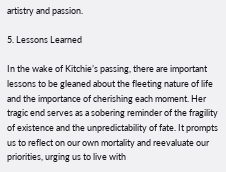artistry and passion.

5. Lessons Learned

In the wake of Kitchie’s passing, there are important lessons to be gleaned about the fleeting nature of life and the importance of cherishing each moment. Her tragic end serves as a sobering reminder of the fragility of existence and the unpredictability of fate. It prompts us to reflect on our own mortality and reevaluate our priorities, urging us to live with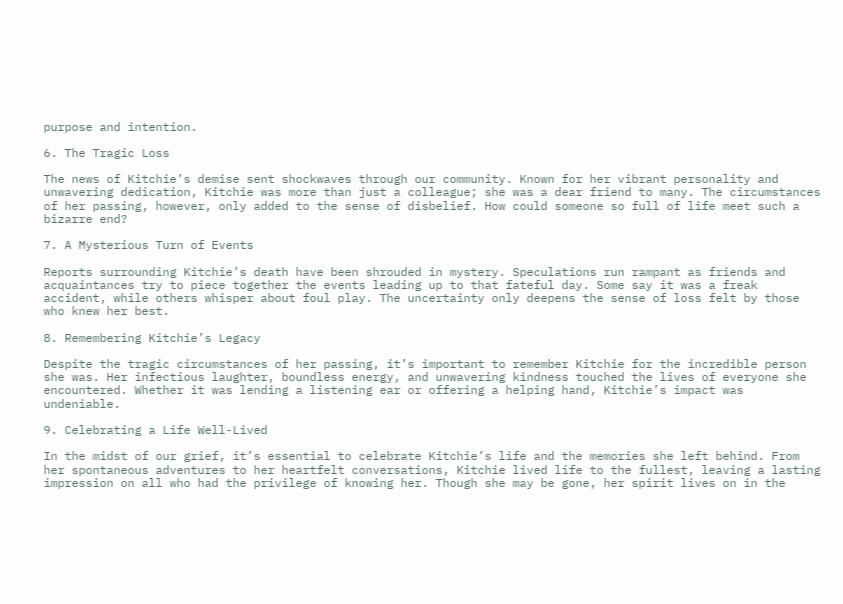purpose and intention.

6. The Tragic Loss

The news of Kitchie’s demise sent shockwaves through our community. Known for her vibrant personality and unwavering dedication, Kitchie was more than just a colleague; she was a dear friend to many. The circumstances of her passing, however, only added to the sense of disbelief. How could someone so full of life meet such a bizarre end?

7. A Mysterious Turn of Events

Reports surrounding Kitchie’s death have been shrouded in mystery. Speculations run rampant as friends and acquaintances try to piece together the events leading up to that fateful day. Some say it was a freak accident, while others whisper about foul play. The uncertainty only deepens the sense of loss felt by those who knew her best.

8. Remembering Kitchie’s Legacy

Despite the tragic circumstances of her passing, it’s important to remember Kitchie for the incredible person she was. Her infectious laughter, boundless energy, and unwavering kindness touched the lives of everyone she encountered. Whether it was lending a listening ear or offering a helping hand, Kitchie’s impact was undeniable.

9. Celebrating a Life Well-Lived

In the midst of our grief, it’s essential to celebrate Kitchie’s life and the memories she left behind. From her spontaneous adventures to her heartfelt conversations, Kitchie lived life to the fullest, leaving a lasting impression on all who had the privilege of knowing her. Though she may be gone, her spirit lives on in the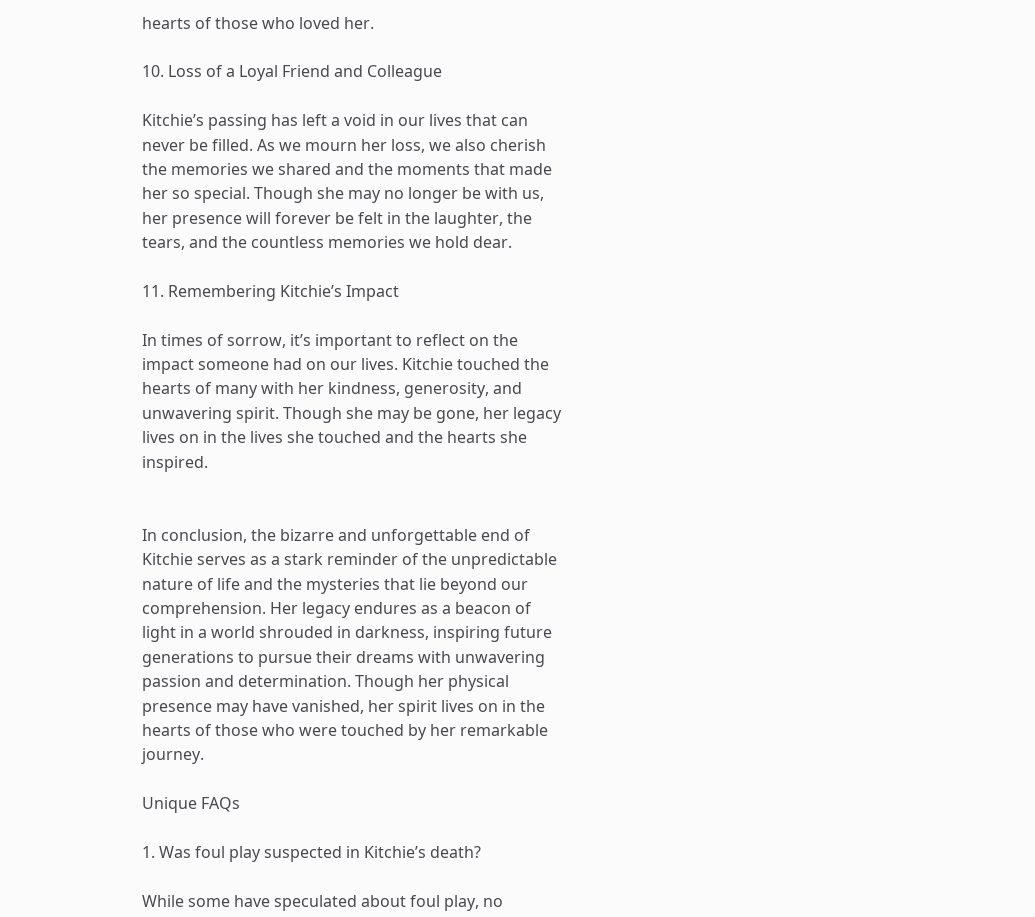hearts of those who loved her.

10. Loss of a Loyal Friend and Colleague

Kitchie’s passing has left a void in our lives that can never be filled. As we mourn her loss, we also cherish the memories we shared and the moments that made her so special. Though she may no longer be with us, her presence will forever be felt in the laughter, the tears, and the countless memories we hold dear.

11. Remembering Kitchie’s Impact

In times of sorrow, it’s important to reflect on the impact someone had on our lives. Kitchie touched the hearts of many with her kindness, generosity, and unwavering spirit. Though she may be gone, her legacy lives on in the lives she touched and the hearts she inspired.


In conclusion, the bizarre and unforgettable end of Kitchie serves as a stark reminder of the unpredictable nature of life and the mysteries that lie beyond our comprehension. Her legacy endures as a beacon of light in a world shrouded in darkness, inspiring future generations to pursue their dreams with unwavering passion and determination. Though her physical presence may have vanished, her spirit lives on in the hearts of those who were touched by her remarkable journey.

Unique FAQs

1. Was foul play suspected in Kitchie’s death?

While some have speculated about foul play, no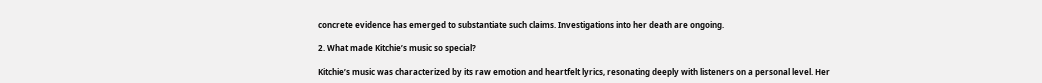concrete evidence has emerged to substantiate such claims. Investigations into her death are ongoing.

2. What made Kitchie’s music so special?

Kitchie’s music was characterized by its raw emotion and heartfelt lyrics, resonating deeply with listeners on a personal level. Her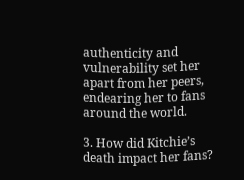authenticity and vulnerability set her apart from her peers, endearing her to fans around the world.

3. How did Kitchie’s death impact her fans?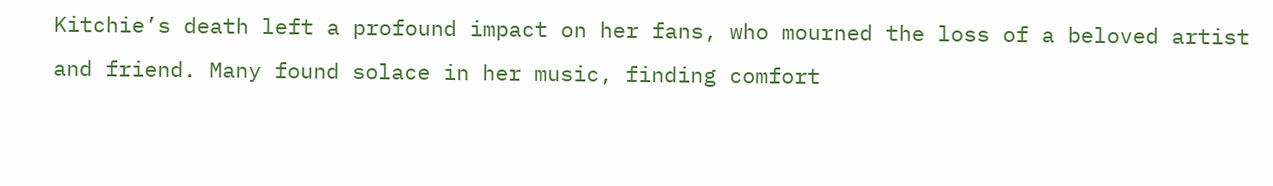Kitchie’s death left a profound impact on her fans, who mourned the loss of a beloved artist and friend. Many found solace in her music, finding comfort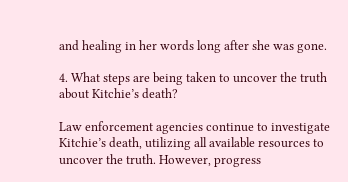and healing in her words long after she was gone.

4. What steps are being taken to uncover the truth about Kitchie’s death?

Law enforcement agencies continue to investigate Kitchie’s death, utilizing all available resources to uncover the truth. However, progress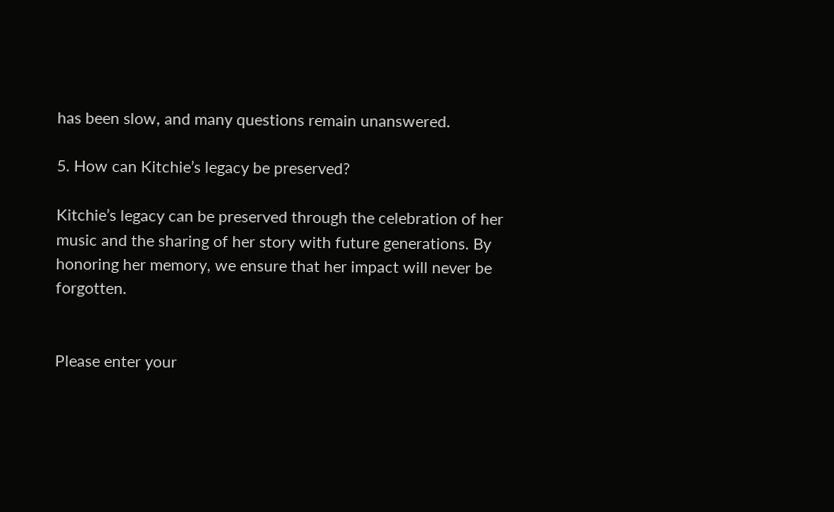has been slow, and many questions remain unanswered.

5. How can Kitchie’s legacy be preserved?

Kitchie’s legacy can be preserved through the celebration of her music and the sharing of her story with future generations. By honoring her memory, we ensure that her impact will never be forgotten.


Please enter your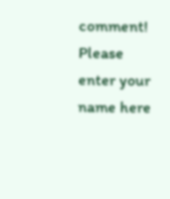comment!
Please enter your name here